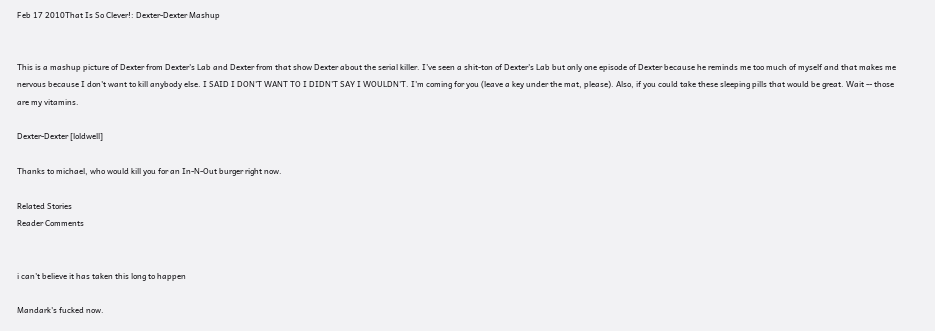Feb 17 2010That Is So Clever!: Dexter-Dexter Mashup


This is a mashup picture of Dexter from Dexter's Lab and Dexter from that show Dexter about the serial killer. I've seen a shit-ton of Dexter's Lab but only one episode of Dexter because he reminds me too much of myself and that makes me nervous because I don't want to kill anybody else. I SAID I DON'T WANT TO I DIDN'T SAY I WOULDN'T. I'm coming for you (leave a key under the mat, please). Also, if you could take these sleeping pills that would be great. Wait -- those are my vitamins.

Dexter-Dexter [loldwell]

Thanks to michael, who would kill you for an In-N-Out burger right now.

Related Stories
Reader Comments


i can't believe it has taken this long to happen

Mandark's fucked now.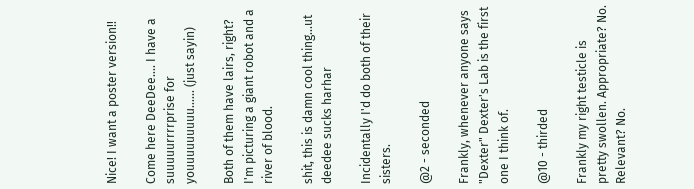Nice! I want a poster version!!

Come here DeeDee.... I have a suuuuurrrrprise for youuuuuuuuu...... (just sayin)

Both of them have lairs, right? I'm picturing a giant robot and a river of blood.

shit, this is damn cool thing...ut deedee sucks harhar

Incidentally I'd do both of their sisters.

@2 - seconded

Frankly, whenever anyone says "Dexter" Dexter's Lab is the first one I think of.

@10 - thirded

Frankly my right testicle is pretty swollen. Appropriate? No. Relevant? No.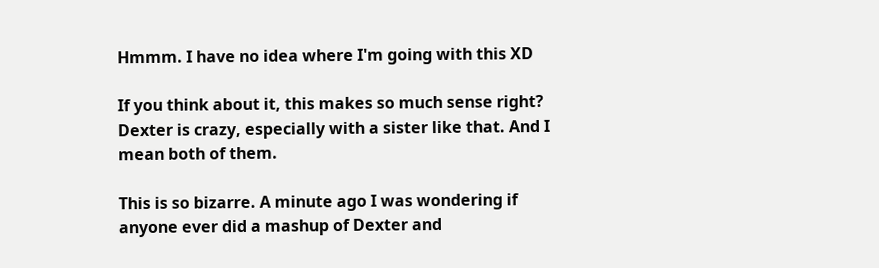Hmmm. I have no idea where I'm going with this XD

If you think about it, this makes so much sense right?
Dexter is crazy, especially with a sister like that. And I mean both of them.

This is so bizarre. A minute ago I was wondering if anyone ever did a mashup of Dexter and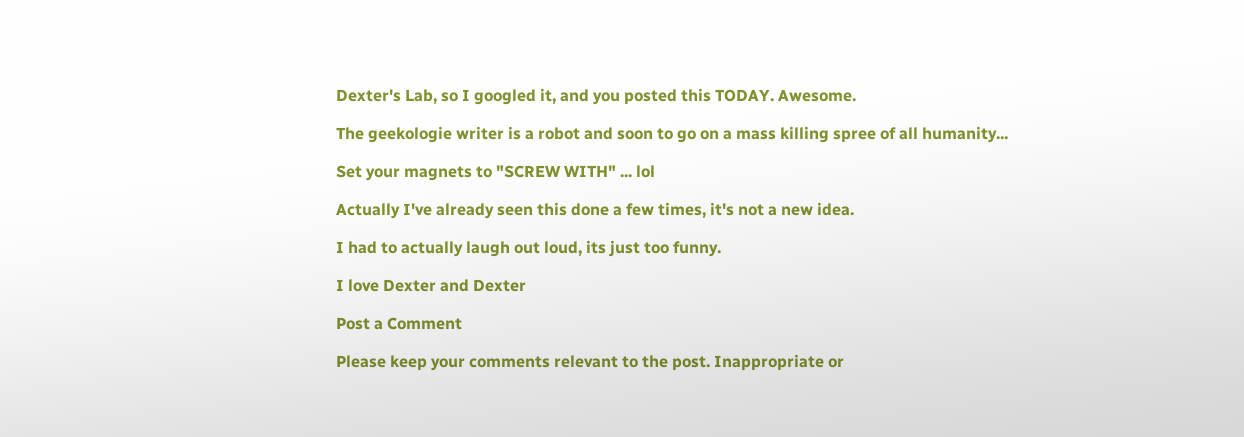Dexter's Lab, so I googled it, and you posted this TODAY. Awesome.

The geekologie writer is a robot and soon to go on a mass killing spree of all humanity...

Set your magnets to "SCREW WITH" ... lol

Actually I've already seen this done a few times, it's not a new idea.

I had to actually laugh out loud, its just too funny.

I love Dexter and Dexter

Post a Comment

Please keep your comments relevant to the post. Inappropriate or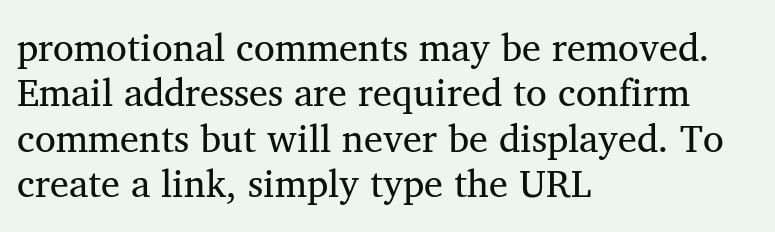promotional comments may be removed. Email addresses are required to confirm comments but will never be displayed. To create a link, simply type the URL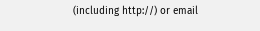(including http://) or email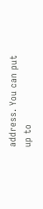address. You can put up to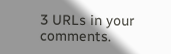3 URLs in your comments.